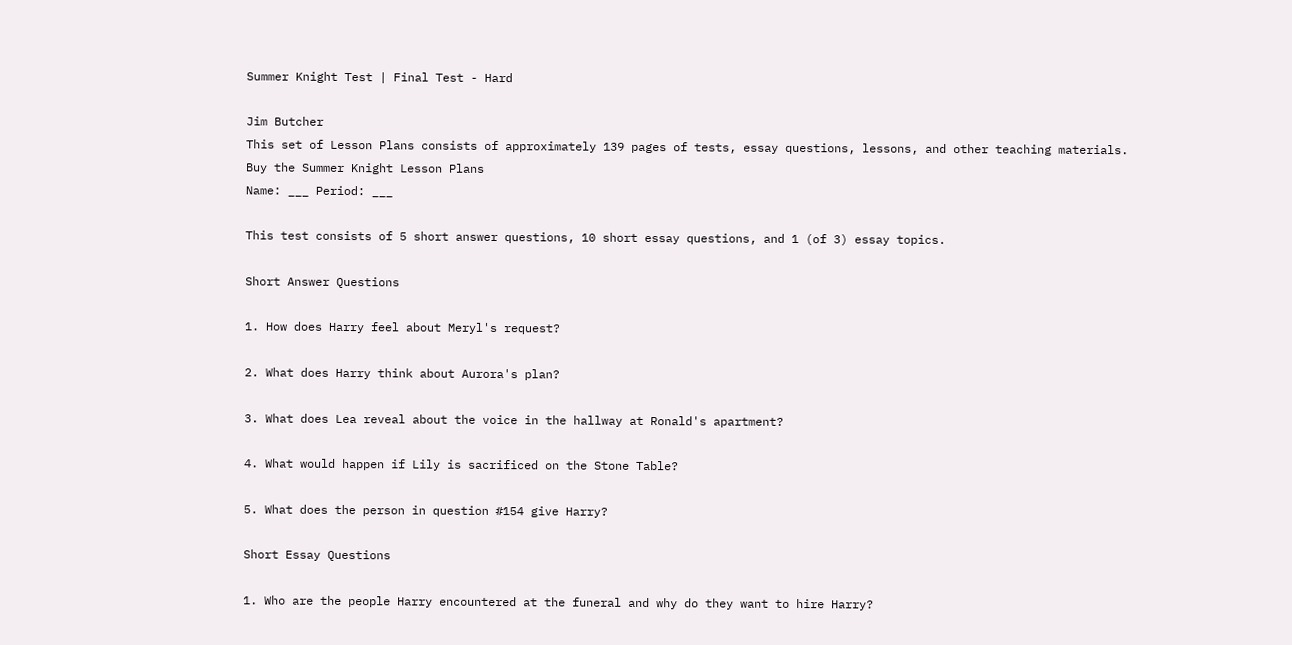Summer Knight Test | Final Test - Hard

Jim Butcher
This set of Lesson Plans consists of approximately 139 pages of tests, essay questions, lessons, and other teaching materials.
Buy the Summer Knight Lesson Plans
Name: ___ Period: ___

This test consists of 5 short answer questions, 10 short essay questions, and 1 (of 3) essay topics.

Short Answer Questions

1. How does Harry feel about Meryl's request?

2. What does Harry think about Aurora's plan?

3. What does Lea reveal about the voice in the hallway at Ronald's apartment?

4. What would happen if Lily is sacrificed on the Stone Table?

5. What does the person in question #154 give Harry?

Short Essay Questions

1. Who are the people Harry encountered at the funeral and why do they want to hire Harry?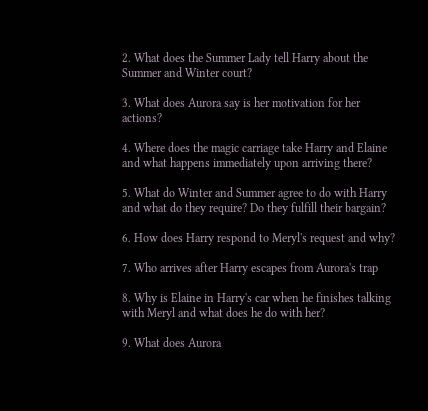2. What does the Summer Lady tell Harry about the Summer and Winter court?

3. What does Aurora say is her motivation for her actions?

4. Where does the magic carriage take Harry and Elaine and what happens immediately upon arriving there?

5. What do Winter and Summer agree to do with Harry and what do they require? Do they fulfill their bargain?

6. How does Harry respond to Meryl's request and why?

7. Who arrives after Harry escapes from Aurora's trap

8. Why is Elaine in Harry's car when he finishes talking with Meryl and what does he do with her?

9. What does Aurora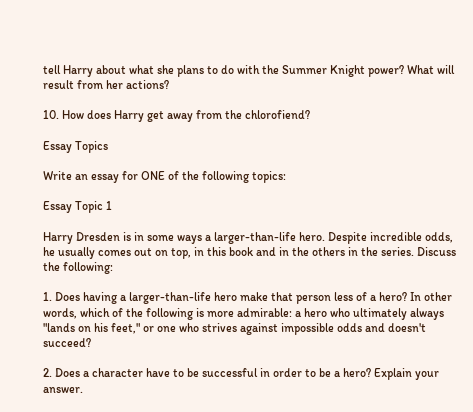tell Harry about what she plans to do with the Summer Knight power? What will result from her actions?

10. How does Harry get away from the chlorofiend?

Essay Topics

Write an essay for ONE of the following topics:

Essay Topic 1

Harry Dresden is in some ways a larger-than-life hero. Despite incredible odds, he usually comes out on top, in this book and in the others in the series. Discuss the following:

1. Does having a larger-than-life hero make that person less of a hero? In other words, which of the following is more admirable: a hero who ultimately always "lands on his feet," or one who strives against impossible odds and doesn't succeed?

2. Does a character have to be successful in order to be a hero? Explain your answer.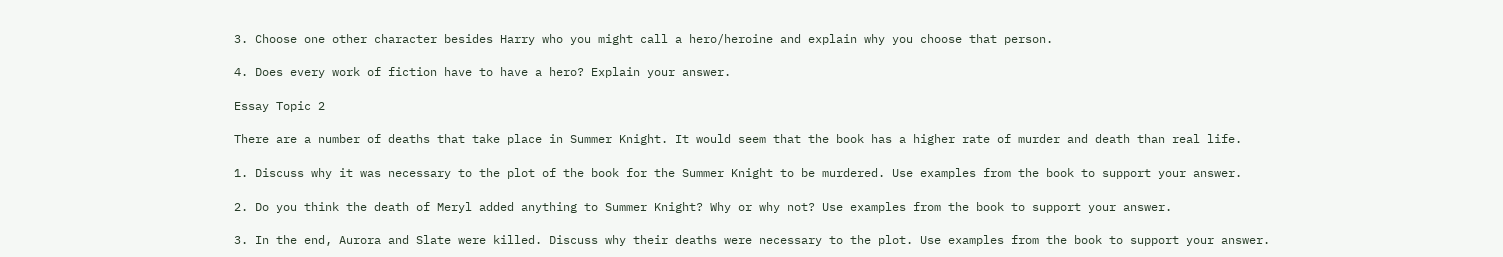3. Choose one other character besides Harry who you might call a hero/heroine and explain why you choose that person.

4. Does every work of fiction have to have a hero? Explain your answer.

Essay Topic 2

There are a number of deaths that take place in Summer Knight. It would seem that the book has a higher rate of murder and death than real life.

1. Discuss why it was necessary to the plot of the book for the Summer Knight to be murdered. Use examples from the book to support your answer.

2. Do you think the death of Meryl added anything to Summer Knight? Why or why not? Use examples from the book to support your answer.

3. In the end, Aurora and Slate were killed. Discuss why their deaths were necessary to the plot. Use examples from the book to support your answer.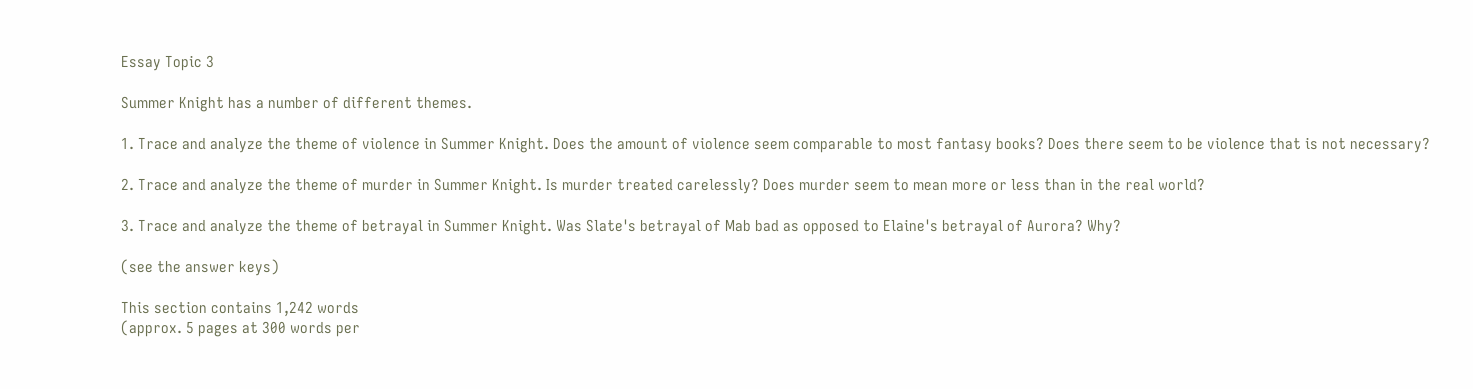Essay Topic 3

Summer Knight has a number of different themes.

1. Trace and analyze the theme of violence in Summer Knight. Does the amount of violence seem comparable to most fantasy books? Does there seem to be violence that is not necessary?

2. Trace and analyze the theme of murder in Summer Knight. Is murder treated carelessly? Does murder seem to mean more or less than in the real world?

3. Trace and analyze the theme of betrayal in Summer Knight. Was Slate's betrayal of Mab bad as opposed to Elaine's betrayal of Aurora? Why?

(see the answer keys)

This section contains 1,242 words
(approx. 5 pages at 300 words per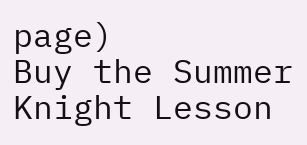page)
Buy the Summer Knight Lesson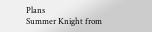Plans
Summer Knight from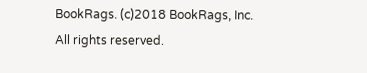BookRags. (c)2018 BookRags, Inc. All rights reserved.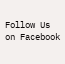Follow Us on Facebook